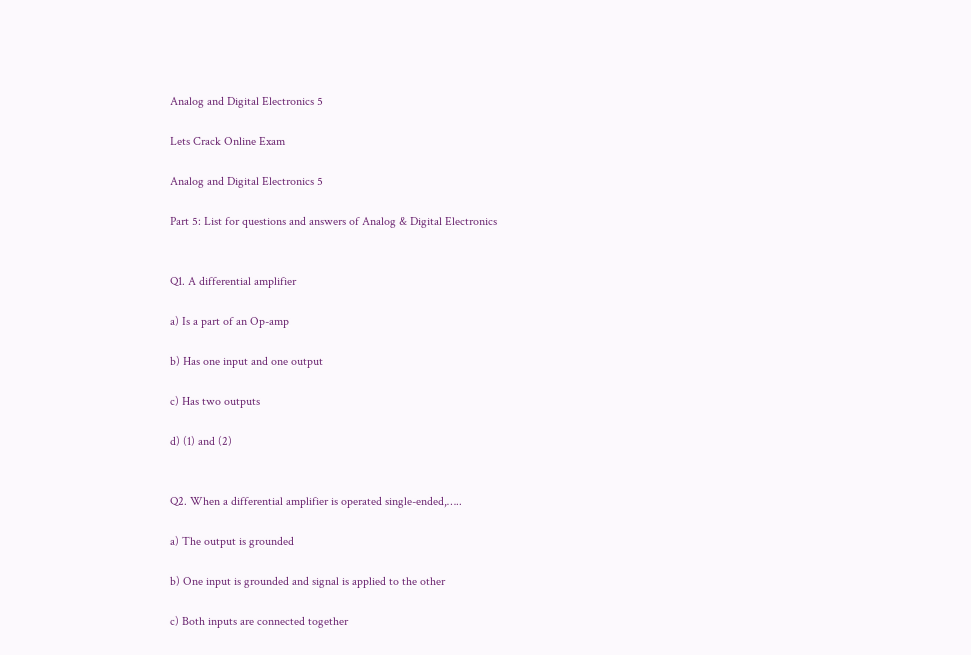Analog and Digital Electronics 5

Lets Crack Online Exam

Analog and Digital Electronics 5

Part 5: List for questions and answers of Analog & Digital Electronics


Q1. A differential amplifier

a) Is a part of an Op-amp

b) Has one input and one output

c) Has two outputs

d) (1) and (2)


Q2. When a differential amplifier is operated single-ended,…..

a) The output is grounded

b) One input is grounded and signal is applied to the other

c) Both inputs are connected together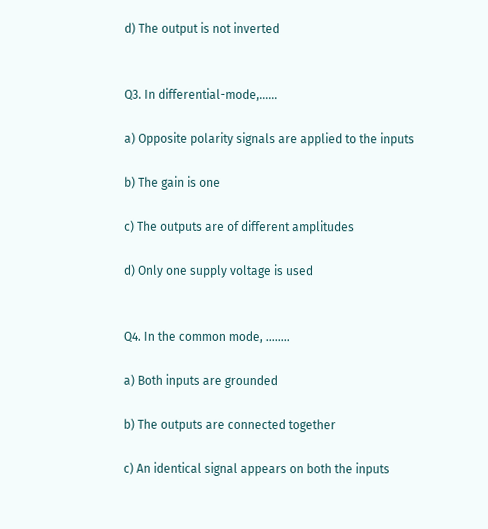d) The output is not inverted


Q3. In differential-mode,……

a) Opposite polarity signals are applied to the inputs

b) The gain is one

c) The outputs are of different amplitudes

d) Only one supply voltage is used


Q4. In the common mode, ……..

a) Both inputs are grounded

b) The outputs are connected together

c) An identical signal appears on both the inputs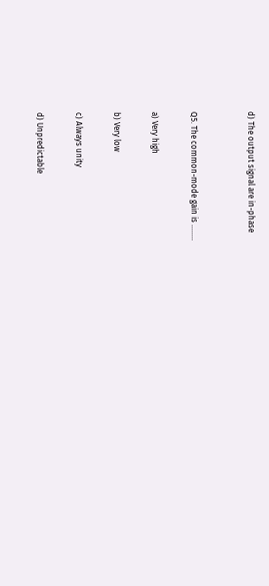d) The output signal are in-phase


Q5. The common-mode gain is ……..

a) Very high

b) Very low

c) Always unity

d) Unpredictable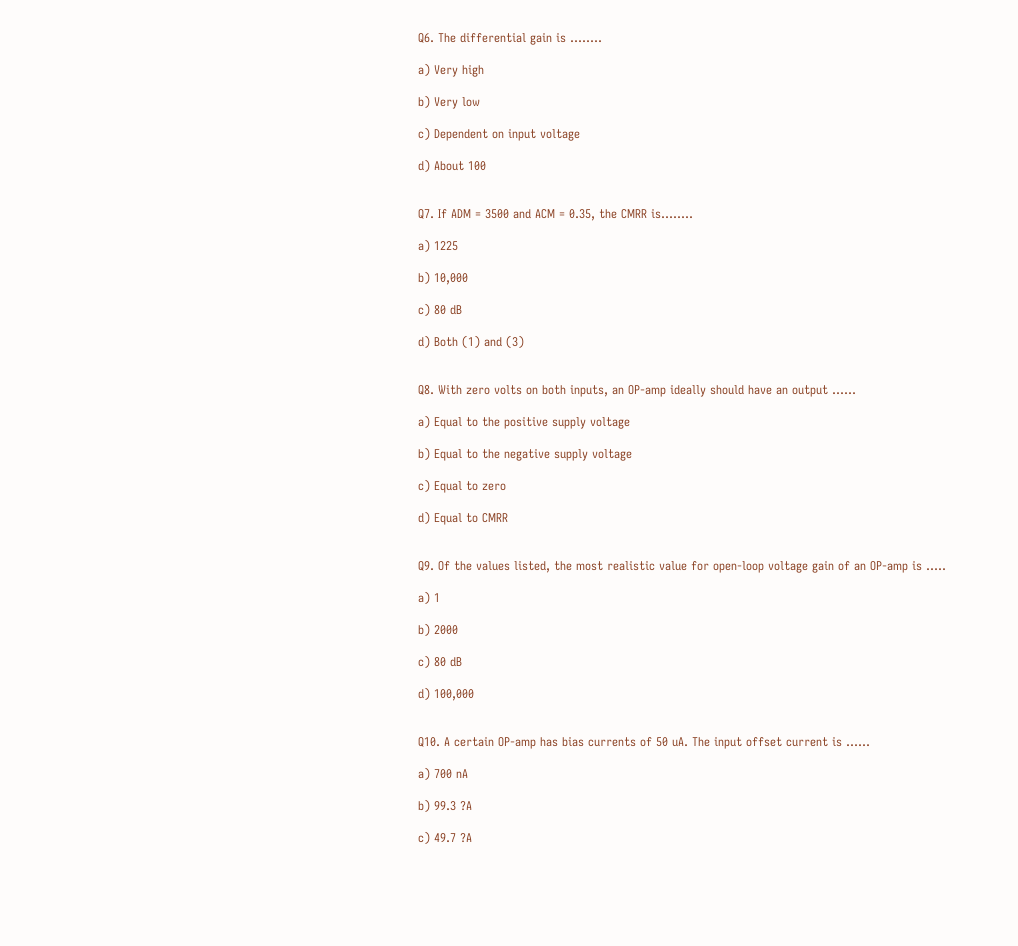Q6. The differential gain is ……..

a) Very high

b) Very low

c) Dependent on input voltage

d) About 100


Q7. If ADM = 3500 and ACM = 0.35, the CMRR is……..

a) 1225

b) 10,000

c) 80 dB

d) Both (1) and (3)


Q8. With zero volts on both inputs, an OP-amp ideally should have an output ……

a) Equal to the positive supply voltage

b) Equal to the negative supply voltage

c) Equal to zero

d) Equal to CMRR


Q9. Of the values listed, the most realistic value for open-loop voltage gain of an OP-amp is …..

a) 1

b) 2000

c) 80 dB

d) 100,000


Q10. A certain OP-amp has bias currents of 50 uA. The input offset current is ……

a) 700 nA

b) 99.3 ?A

c) 49.7 ?A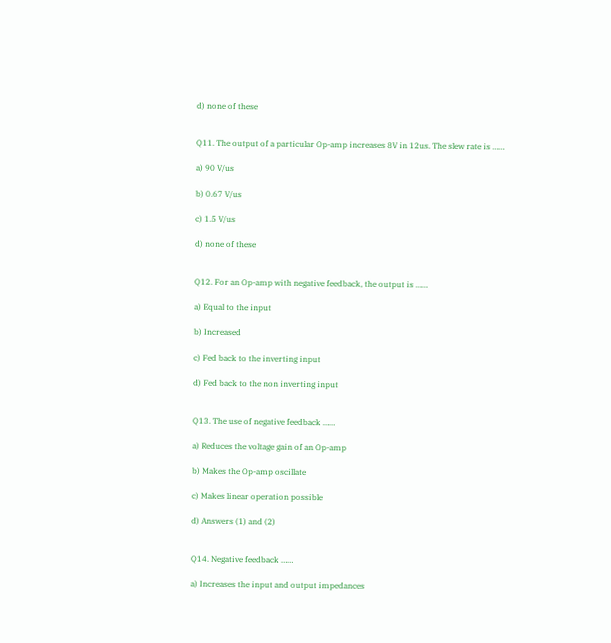d) none of these


Q11. The output of a particular Op-amp increases 8V in 12us. The slew rate is ……

a) 90 V/us

b) 0.67 V/us

c) 1.5 V/us

d) none of these


Q12. For an Op-amp with negative feedback, the output is ……

a) Equal to the input

b) Increased

c) Fed back to the inverting input

d) Fed back to the non inverting input


Q13. The use of negative feedback ……

a) Reduces the voltage gain of an Op-amp

b) Makes the Op-amp oscillate

c) Makes linear operation possible

d) Answers (1) and (2)


Q14. Negative feedback ……

a) Increases the input and output impedances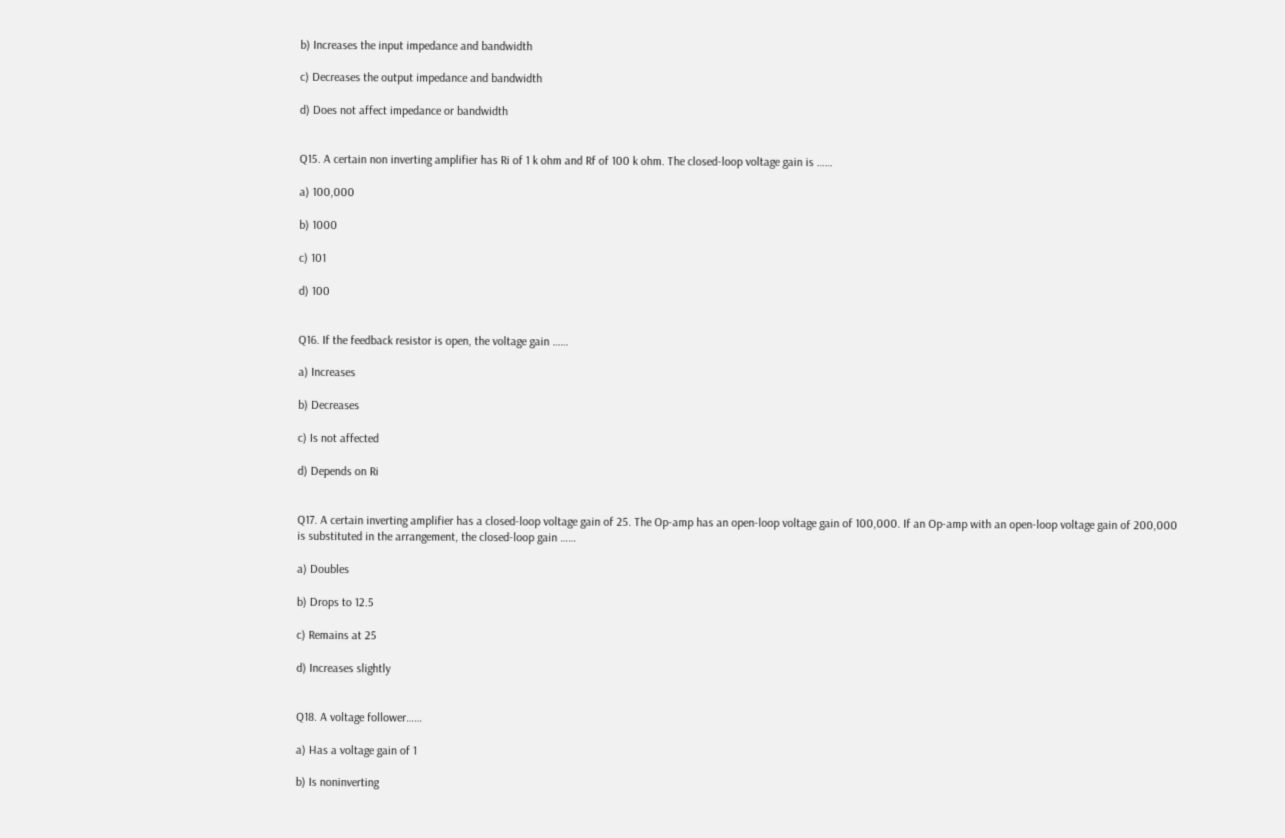b) Increases the input impedance and bandwidth

c) Decreases the output impedance and bandwidth

d) Does not affect impedance or bandwidth


Q15. A certain non inverting amplifier has Ri of 1 k ohm and Rf of 100 k ohm. The closed-loop voltage gain is ……

a) 100,000

b) 1000

c) 101

d) 100


Q16. If the feedback resistor is open, the voltage gain ……

a) Increases

b) Decreases

c) Is not affected

d) Depends on Ri


Q17. A certain inverting amplifier has a closed-loop voltage gain of 25. The Op-amp has an open-loop voltage gain of 100,000. If an Op-amp with an open-loop voltage gain of 200,000 is substituted in the arrangement, the closed-loop gain ……

a) Doubles

b) Drops to 12.5

c) Remains at 25

d) Increases slightly


Q18. A voltage follower……

a) Has a voltage gain of 1

b) Is noninverting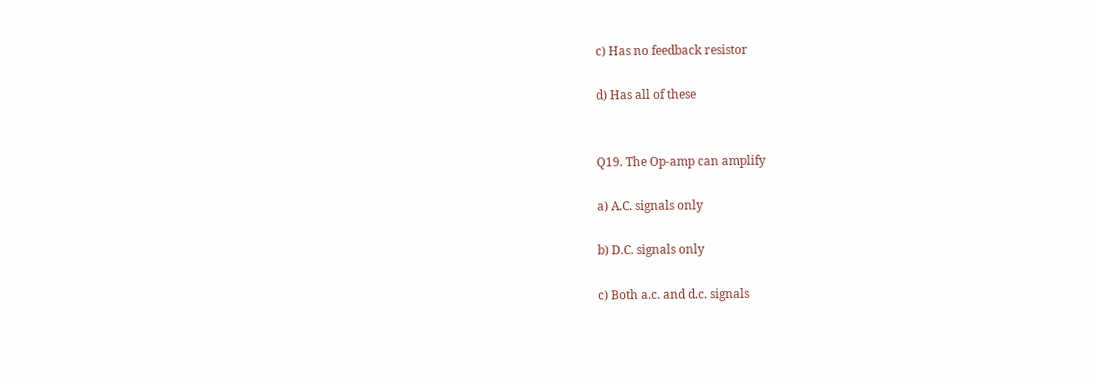c) Has no feedback resistor

d) Has all of these


Q19. The Op-amp can amplify

a) A.C. signals only

b) D.C. signals only

c) Both a.c. and d.c. signals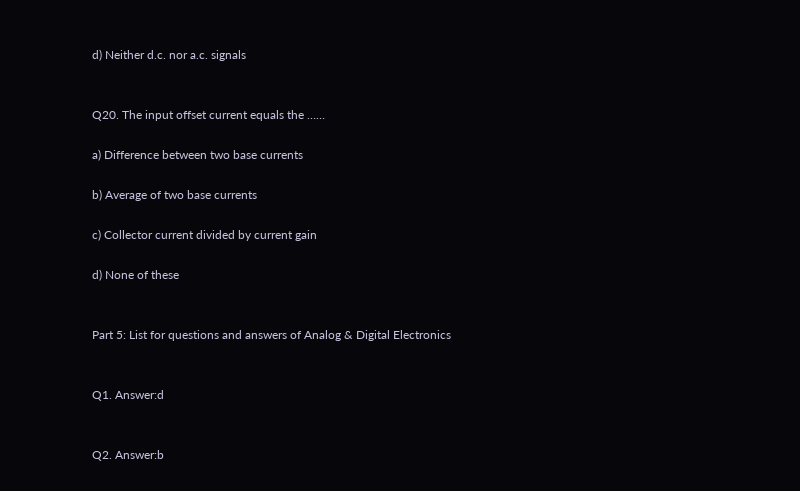d) Neither d.c. nor a.c. signals


Q20. The input offset current equals the ……

a) Difference between two base currents

b) Average of two base currents

c) Collector current divided by current gain

d) None of these


Part 5: List for questions and answers of Analog & Digital Electronics


Q1. Answer:d


Q2. Answer:b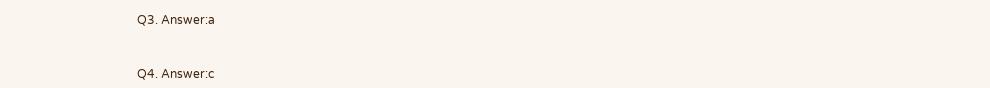Q3. Answer:a


Q4. Answer:c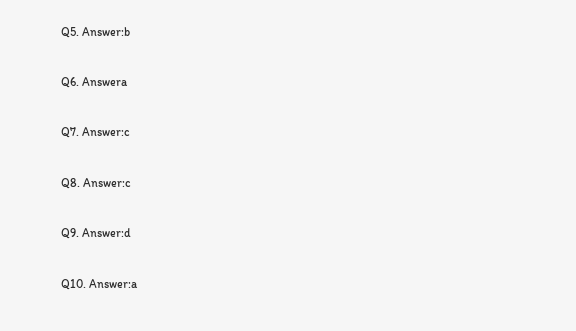Q5. Answer:b


Q6. Answera


Q7. Answer:c


Q8. Answer:c


Q9. Answer:d


Q10. Answer:a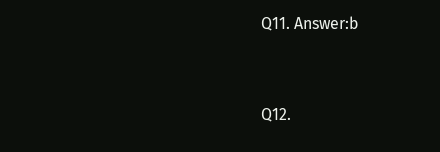Q11. Answer:b


Q12.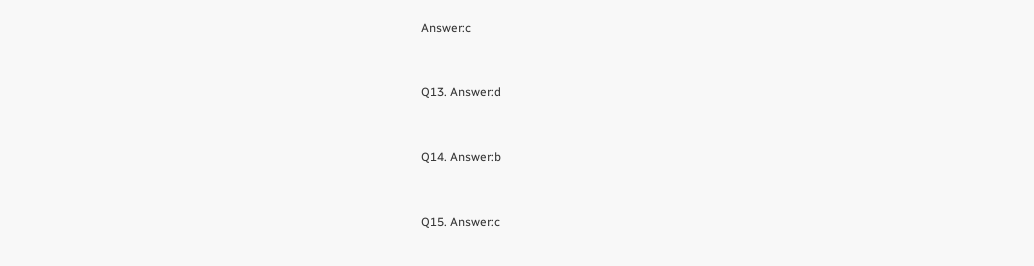Answer:c


Q13. Answer:d


Q14. Answer:b


Q15. Answer:c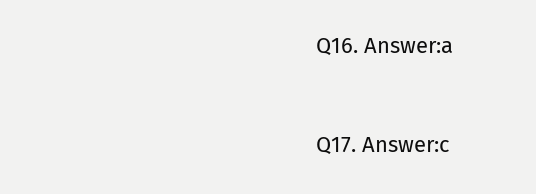Q16. Answer:a


Q17. Answer:c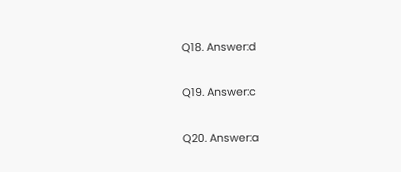Q18. Answer:d


Q19. Answer:c


Q20. Answer:a